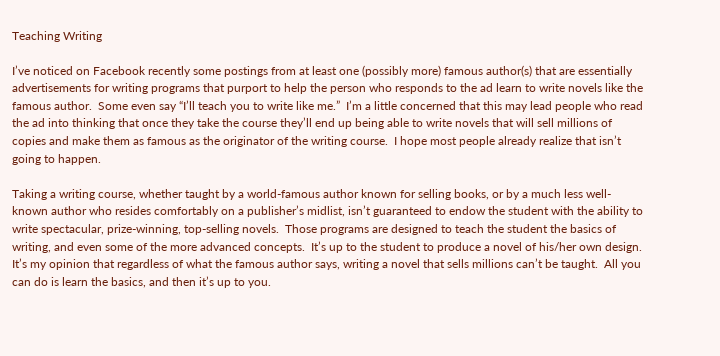Teaching Writing

I’ve noticed on Facebook recently some postings from at least one (possibly more) famous author(s) that are essentially advertisements for writing programs that purport to help the person who responds to the ad learn to write novels like the famous author.  Some even say “I’ll teach you to write like me.”  I’m a little concerned that this may lead people who read the ad into thinking that once they take the course they’ll end up being able to write novels that will sell millions of copies and make them as famous as the originator of the writing course.  I hope most people already realize that isn’t going to happen.

Taking a writing course, whether taught by a world-famous author known for selling books, or by a much less well-known author who resides comfortably on a publisher’s midlist, isn’t guaranteed to endow the student with the ability to write spectacular, prize-winning, top-selling novels.  Those programs are designed to teach the student the basics of writing, and even some of the more advanced concepts.  It’s up to the student to produce a novel of his/her own design.  It’s my opinion that regardless of what the famous author says, writing a novel that sells millions can’t be taught.  All you can do is learn the basics, and then it’s up to you.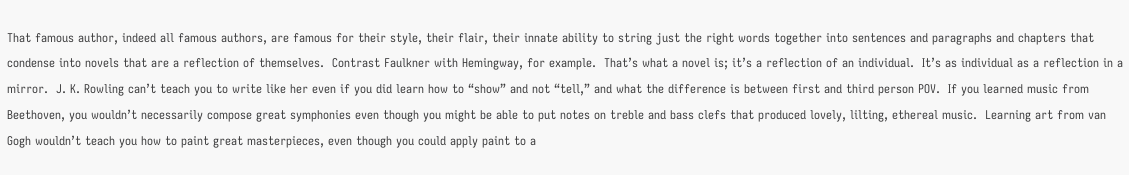That famous author, indeed all famous authors, are famous for their style, their flair, their innate ability to string just the right words together into sentences and paragraphs and chapters that condense into novels that are a reflection of themselves.  Contrast Faulkner with Hemingway, for example.  That’s what a novel is; it’s a reflection of an individual.  It’s as individual as a reflection in a mirror.  J. K. Rowling can’t teach you to write like her even if you did learn how to “show” and not “tell,” and what the difference is between first and third person POV.  If you learned music from Beethoven, you wouldn’t necessarily compose great symphonies even though you might be able to put notes on treble and bass clefs that produced lovely, lilting, ethereal music.  Learning art from van Gogh wouldn’t teach you how to paint great masterpieces, even though you could apply paint to a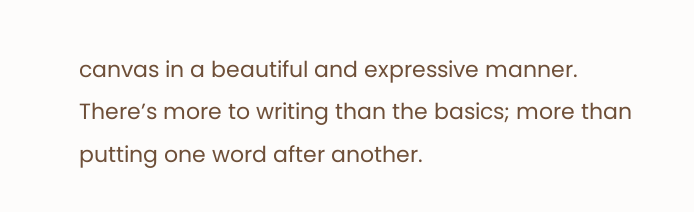canvas in a beautiful and expressive manner.  There’s more to writing than the basics; more than putting one word after another.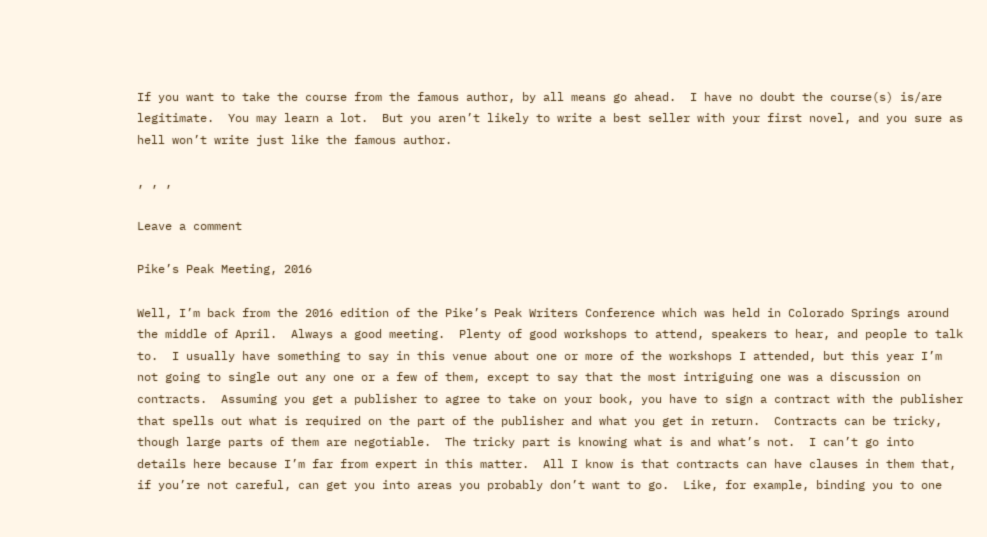If you want to take the course from the famous author, by all means go ahead.  I have no doubt the course(s) is/are legitimate.  You may learn a lot.  But you aren’t likely to write a best seller with your first novel, and you sure as hell won’t write just like the famous author.

, , ,

Leave a comment

Pike’s Peak Meeting, 2016

Well, I’m back from the 2016 edition of the Pike’s Peak Writers Conference which was held in Colorado Springs around the middle of April.  Always a good meeting.  Plenty of good workshops to attend, speakers to hear, and people to talk to.  I usually have something to say in this venue about one or more of the workshops I attended, but this year I’m not going to single out any one or a few of them, except to say that the most intriguing one was a discussion on contracts.  Assuming you get a publisher to agree to take on your book, you have to sign a contract with the publisher that spells out what is required on the part of the publisher and what you get in return.  Contracts can be tricky, though large parts of them are negotiable.  The tricky part is knowing what is and what’s not.  I can’t go into details here because I’m far from expert in this matter.  All I know is that contracts can have clauses in them that, if you’re not careful, can get you into areas you probably don’t want to go.  Like, for example, binding you to one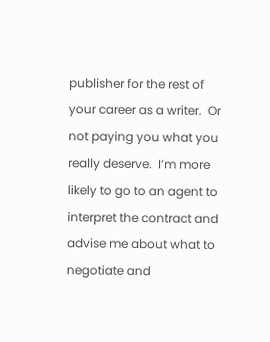publisher for the rest of your career as a writer.  Or not paying you what you really deserve.  I’m more likely to go to an agent to interpret the contract and advise me about what to negotiate and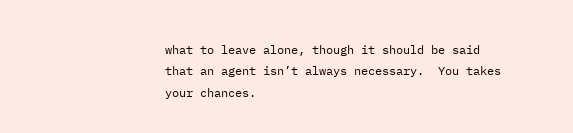what to leave alone, though it should be said that an agent isn’t always necessary.  You takes your chances.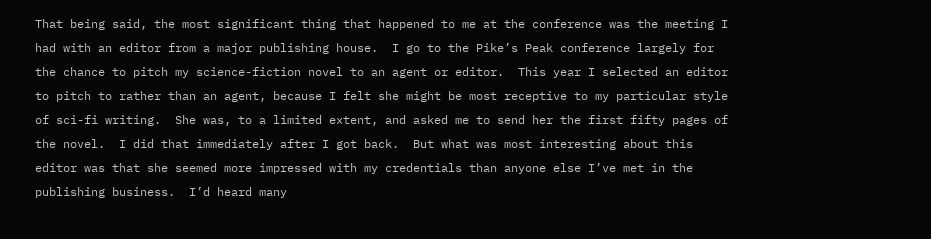That being said, the most significant thing that happened to me at the conference was the meeting I had with an editor from a major publishing house.  I go to the Pike’s Peak conference largely for the chance to pitch my science-fiction novel to an agent or editor.  This year I selected an editor to pitch to rather than an agent, because I felt she might be most receptive to my particular style of sci-fi writing.  She was, to a limited extent, and asked me to send her the first fifty pages of the novel.  I did that immediately after I got back.  But what was most interesting about this editor was that she seemed more impressed with my credentials than anyone else I’ve met in the publishing business.  I’d heard many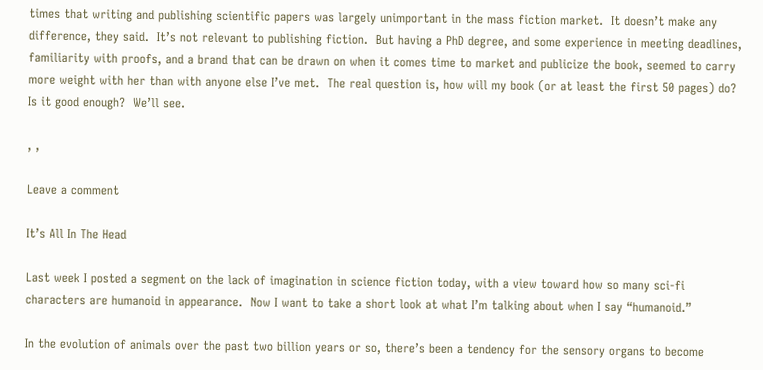times that writing and publishing scientific papers was largely unimportant in the mass fiction market.  It doesn’t make any difference, they said.  It’s not relevant to publishing fiction.  But having a PhD degree, and some experience in meeting deadlines, familiarity with proofs, and a brand that can be drawn on when it comes time to market and publicize the book, seemed to carry more weight with her than with anyone else I’ve met.  The real question is, how will my book (or at least the first 50 pages) do?  Is it good enough?  We’ll see.

, ,

Leave a comment

It’s All In The Head

Last week I posted a segment on the lack of imagination in science fiction today, with a view toward how so many sci-fi characters are humanoid in appearance.  Now I want to take a short look at what I’m talking about when I say “humanoid.”

In the evolution of animals over the past two billion years or so, there’s been a tendency for the sensory organs to become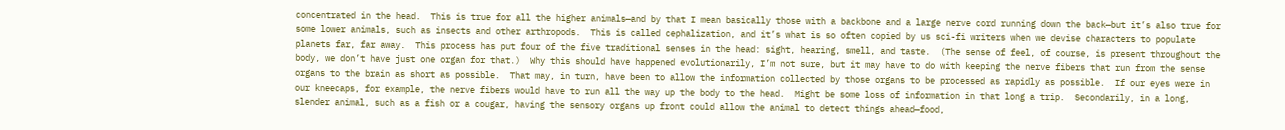concentrated in the head.  This is true for all the higher animals—and by that I mean basically those with a backbone and a large nerve cord running down the back—but it’s also true for some lower animals, such as insects and other arthropods.  This is called cephalization, and it’s what is so often copied by us sci-fi writers when we devise characters to populate planets far, far away.  This process has put four of the five traditional senses in the head: sight, hearing, smell, and taste.  (The sense of feel, of course, is present throughout the body, we don’t have just one organ for that.)  Why this should have happened evolutionarily, I’m not sure, but it may have to do with keeping the nerve fibers that run from the sense organs to the brain as short as possible.  That may, in turn, have been to allow the information collected by those organs to be processed as rapidly as possible.  If our eyes were in our kneecaps, for example, the nerve fibers would have to run all the way up the body to the head.  Might be some loss of information in that long a trip.  Secondarily, in a long, slender animal, such as a fish or a cougar, having the sensory organs up front could allow the animal to detect things ahead—food,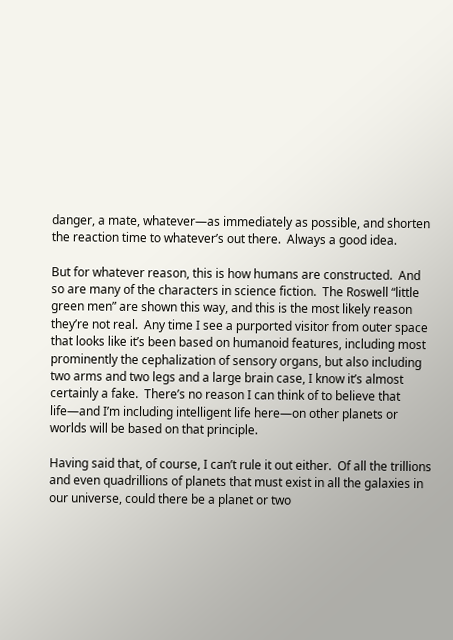danger, a mate, whatever—as immediately as possible, and shorten the reaction time to whatever’s out there.  Always a good idea.

But for whatever reason, this is how humans are constructed.  And so are many of the characters in science fiction.  The Roswell “little green men” are shown this way, and this is the most likely reason they’re not real.  Any time I see a purported visitor from outer space that looks like it’s been based on humanoid features, including most prominently the cephalization of sensory organs, but also including two arms and two legs and a large brain case, I know it’s almost certainly a fake.  There’s no reason I can think of to believe that life—and I’m including intelligent life here—on other planets or worlds will be based on that principle.

Having said that, of course, I can’t rule it out either.  Of all the trillions and even quadrillions of planets that must exist in all the galaxies in our universe, could there be a planet or two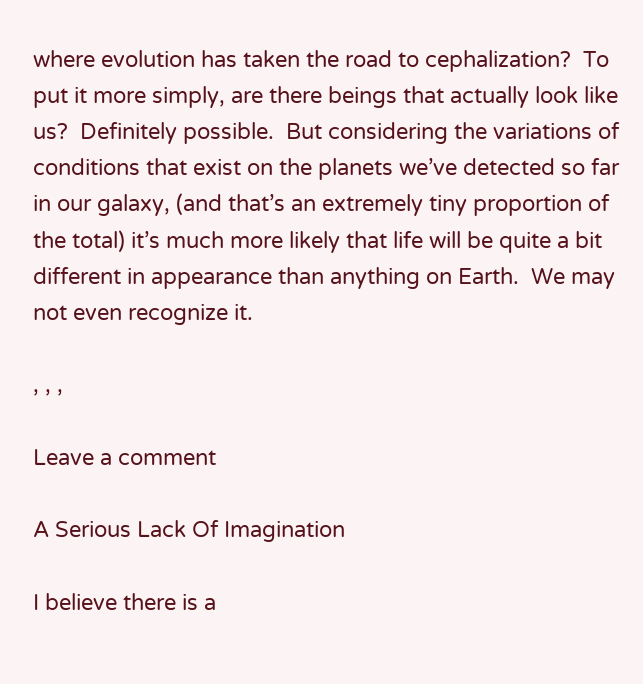where evolution has taken the road to cephalization?  To put it more simply, are there beings that actually look like us?  Definitely possible.  But considering the variations of conditions that exist on the planets we’ve detected so far in our galaxy, (and that’s an extremely tiny proportion of the total) it’s much more likely that life will be quite a bit different in appearance than anything on Earth.  We may not even recognize it.

, , ,

Leave a comment

A Serious Lack Of Imagination

I believe there is a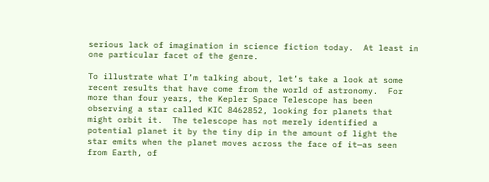serious lack of imagination in science fiction today.  At least in one particular facet of the genre.

To illustrate what I’m talking about, let’s take a look at some recent results that have come from the world of astronomy.  For more than four years, the Kepler Space Telescope has been observing a star called KIC 8462852, looking for planets that might orbit it.  The telescope has not merely identified a potential planet it by the tiny dip in the amount of light the star emits when the planet moves across the face of it—as seen from Earth, of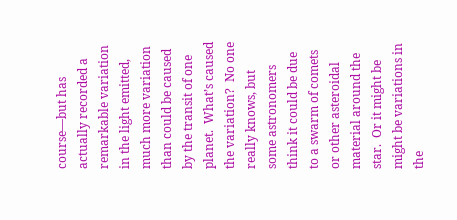course—but has actually recorded a remarkable variation in the light emitted, much more variation than could be caused by the transit of one planet.  What’s caused the variation?  No one really knows, but some astronomers think it could be due to a swarm of comets or other asteroidal material around the star.  Or it might be might be variations in the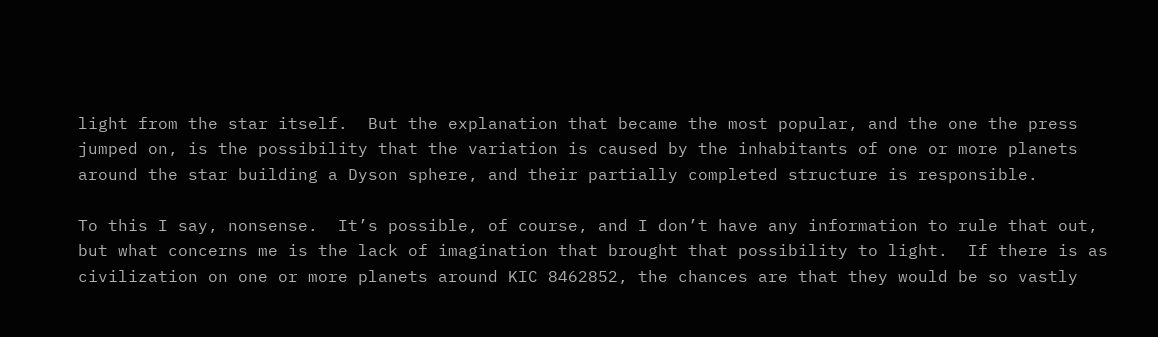light from the star itself.  But the explanation that became the most popular, and the one the press jumped on, is the possibility that the variation is caused by the inhabitants of one or more planets around the star building a Dyson sphere, and their partially completed structure is responsible.

To this I say, nonsense.  It’s possible, of course, and I don’t have any information to rule that out, but what concerns me is the lack of imagination that brought that possibility to light.  If there is as civilization on one or more planets around KIC 8462852, the chances are that they would be so vastly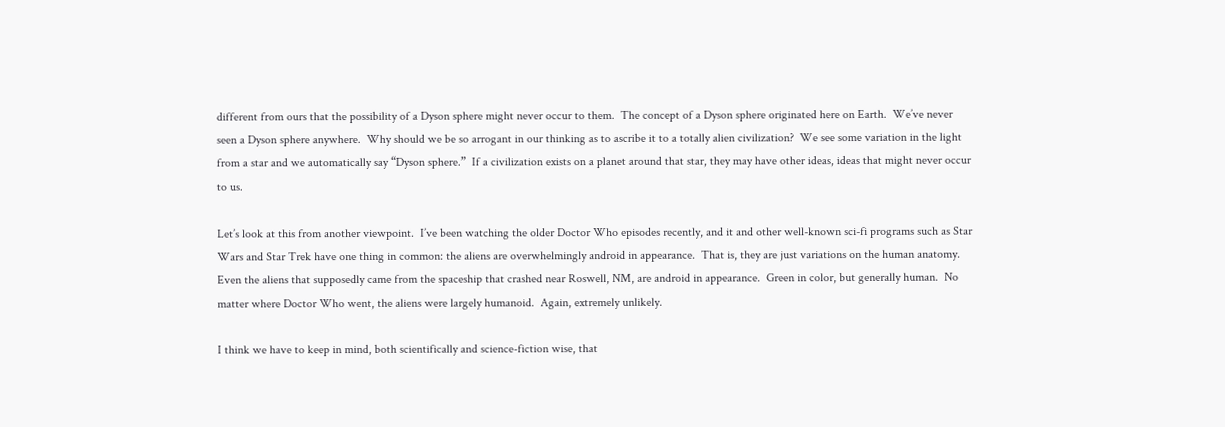different from ours that the possibility of a Dyson sphere might never occur to them.  The concept of a Dyson sphere originated here on Earth.  We’ve never seen a Dyson sphere anywhere.  Why should we be so arrogant in our thinking as to ascribe it to a totally alien civilization?  We see some variation in the light from a star and we automatically say “Dyson sphere.”  If a civilization exists on a planet around that star, they may have other ideas, ideas that might never occur to us.

Let’s look at this from another viewpoint.  I’ve been watching the older Doctor Who episodes recently, and it and other well-known sci-fi programs such as Star Wars and Star Trek have one thing in common: the aliens are overwhelmingly android in appearance.  That is, they are just variations on the human anatomy.  Even the aliens that supposedly came from the spaceship that crashed near Roswell, NM, are android in appearance.  Green in color, but generally human.  No matter where Doctor Who went, the aliens were largely humanoid.  Again, extremely unlikely.

I think we have to keep in mind, both scientifically and science-fiction wise, that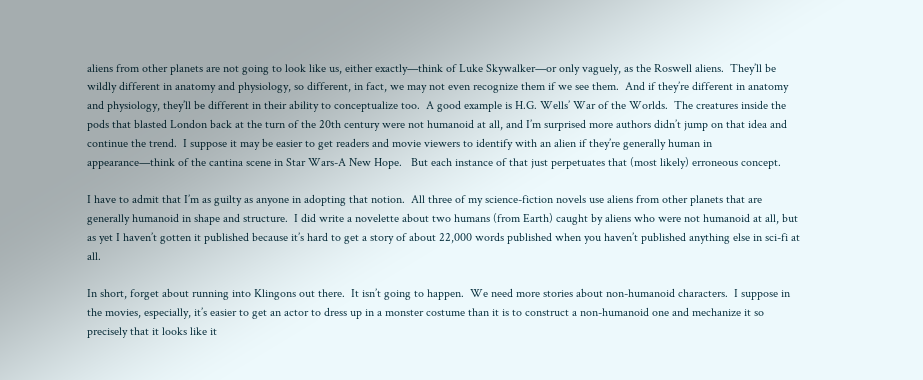aliens from other planets are not going to look like us, either exactly—think of Luke Skywalker—or only vaguely, as the Roswell aliens.  They’ll be wildly different in anatomy and physiology, so different, in fact, we may not even recognize them if we see them.  And if they’re different in anatomy and physiology, they’ll be different in their ability to conceptualize too.  A good example is H.G. Wells’ War of the Worlds.  The creatures inside the pods that blasted London back at the turn of the 20th century were not humanoid at all, and I’m surprised more authors didn’t jump on that idea and continue the trend.  I suppose it may be easier to get readers and movie viewers to identify with an alien if they’re generally human in appearance—think of the cantina scene in Star Wars-A New Hope.   But each instance of that just perpetuates that (most likely) erroneous concept.

I have to admit that I’m as guilty as anyone in adopting that notion.  All three of my science-fiction novels use aliens from other planets that are generally humanoid in shape and structure.  I did write a novelette about two humans (from Earth) caught by aliens who were not humanoid at all, but as yet I haven’t gotten it published because it’s hard to get a story of about 22,000 words published when you haven’t published anything else in sci-fi at all.

In short, forget about running into Klingons out there.  It isn’t going to happen.  We need more stories about non-humanoid characters.  I suppose in the movies, especially, it’s easier to get an actor to dress up in a monster costume than it is to construct a non-humanoid one and mechanize it so precisely that it looks like it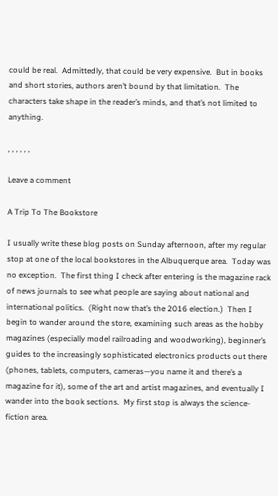could be real.  Admittedly, that could be very expensive.  But in books and short stories, authors aren’t bound by that limitation.  The characters take shape in the reader’s minds, and that’s not limited to anything.

, , , , , ,

Leave a comment

A Trip To The Bookstore

I usually write these blog posts on Sunday afternoon, after my regular stop at one of the local bookstores in the Albuquerque area.  Today was no exception.  The first thing I check after entering is the magazine rack of news journals to see what people are saying about national and international politics.  (Right now that’s the 2016 election.)  Then I begin to wander around the store, examining such areas as the hobby magazines (especially model railroading and woodworking), beginner’s guides to the increasingly sophisticated electronics products out there (phones, tablets, computers, cameras—you name it and there’s a magazine for it), some of the art and artist magazines, and eventually I wander into the book sections.  My first stop is always the science-fiction area.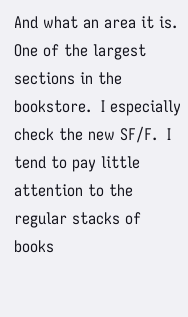And what an area it is.  One of the largest sections in the bookstore.  I especially check the new SF/F.  I tend to pay little attention to the regular stacks of books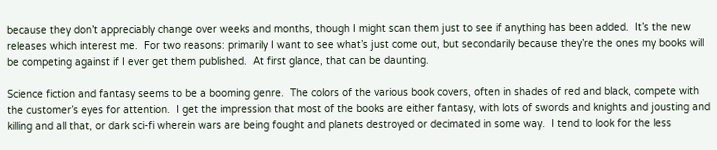because they don’t appreciably change over weeks and months, though I might scan them just to see if anything has been added.  It’s the new releases which interest me.  For two reasons: primarily I want to see what’s just come out, but secondarily because they’re the ones my books will be competing against if I ever get them published.  At first glance, that can be daunting.

Science fiction and fantasy seems to be a booming genre.  The colors of the various book covers, often in shades of red and black, compete with the customer’s eyes for attention.  I get the impression that most of the books are either fantasy, with lots of swords and knights and jousting and killing and all that, or dark sci-fi wherein wars are being fought and planets destroyed or decimated in some way.  I tend to look for the less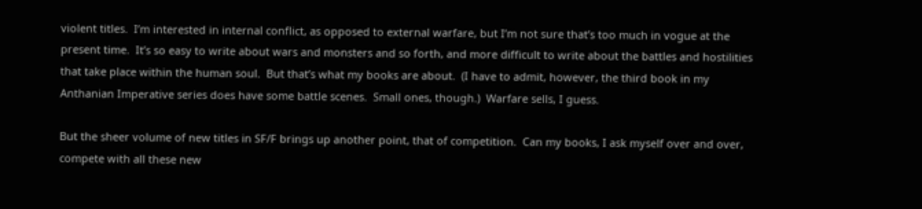violent titles.  I’m interested in internal conflict, as opposed to external warfare, but I’m not sure that’s too much in vogue at the present time.  It’s so easy to write about wars and monsters and so forth, and more difficult to write about the battles and hostilities that take place within the human soul.  But that’s what my books are about.  (I have to admit, however, the third book in my Anthanian Imperative series does have some battle scenes.  Small ones, though.)  Warfare sells, I guess.

But the sheer volume of new titles in SF/F brings up another point, that of competition.  Can my books, I ask myself over and over, compete with all these new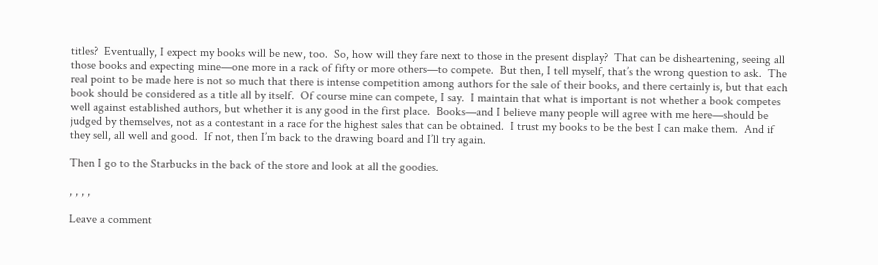titles?  Eventually, I expect my books will be new, too.  So, how will they fare next to those in the present display?  That can be disheartening, seeing all those books and expecting mine—one more in a rack of fifty or more others—to compete.  But then, I tell myself, that’s the wrong question to ask.  The real point to be made here is not so much that there is intense competition among authors for the sale of their books, and there certainly is, but that each book should be considered as a title all by itself.  Of course mine can compete, I say.  I maintain that what is important is not whether a book competes well against established authors, but whether it is any good in the first place.  Books—and I believe many people will agree with me here—should be judged by themselves, not as a contestant in a race for the highest sales that can be obtained.  I trust my books to be the best I can make them.  And if they sell, all well and good.  If not, then I’m back to the drawing board and I’ll try again.

Then I go to the Starbucks in the back of the store and look at all the goodies.

, , , ,

Leave a comment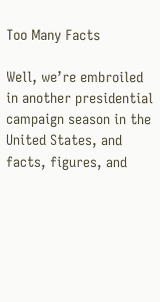Too Many Facts

Well, we’re embroiled in another presidential campaign season in the United States, and facts, figures, and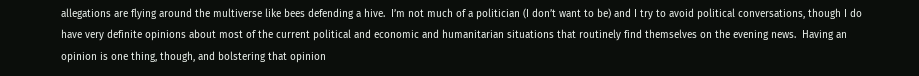allegations are flying around the multiverse like bees defending a hive.  I’m not much of a politician (I don’t want to be) and I try to avoid political conversations, though I do have very definite opinions about most of the current political and economic and humanitarian situations that routinely find themselves on the evening news.  Having an opinion is one thing, though, and bolstering that opinion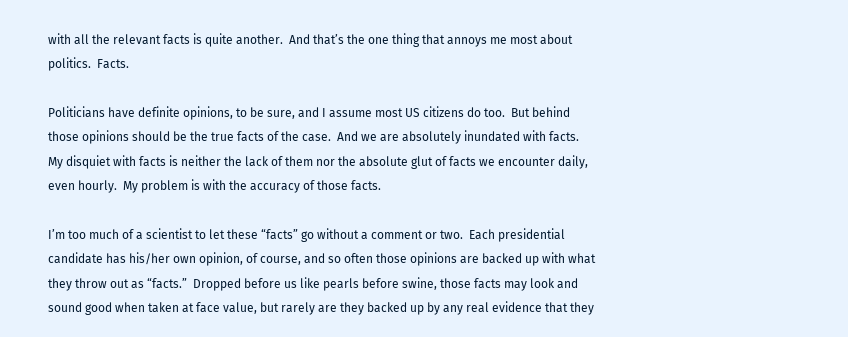with all the relevant facts is quite another.  And that’s the one thing that annoys me most about politics.  Facts.

Politicians have definite opinions, to be sure, and I assume most US citizens do too.  But behind those opinions should be the true facts of the case.  And we are absolutely inundated with facts.  My disquiet with facts is neither the lack of them nor the absolute glut of facts we encounter daily, even hourly.  My problem is with the accuracy of those facts.

I’m too much of a scientist to let these “facts” go without a comment or two.  Each presidential candidate has his/her own opinion, of course, and so often those opinions are backed up with what they throw out as “facts.”  Dropped before us like pearls before swine, those facts may look and sound good when taken at face value, but rarely are they backed up by any real evidence that they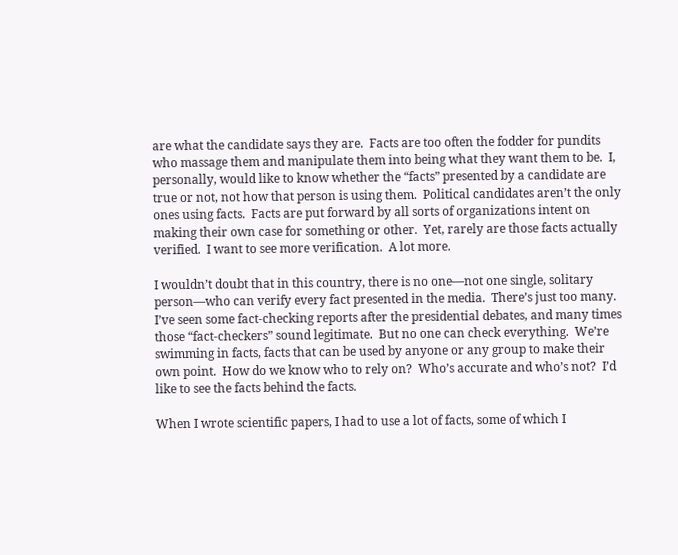are what the candidate says they are.  Facts are too often the fodder for pundits who massage them and manipulate them into being what they want them to be.  I, personally, would like to know whether the “facts” presented by a candidate are true or not, not how that person is using them.  Political candidates aren’t the only ones using facts.  Facts are put forward by all sorts of organizations intent on making their own case for something or other.  Yet, rarely are those facts actually verified.  I want to see more verification.  A lot more.

I wouldn’t doubt that in this country, there is no one—not one single, solitary person—who can verify every fact presented in the media.  There’s just too many.  I’ve seen some fact-checking reports after the presidential debates, and many times those “fact-checkers” sound legitimate.  But no one can check everything.  We’re swimming in facts, facts that can be used by anyone or any group to make their own point.  How do we know who to rely on?  Who’s accurate and who’s not?  I’d like to see the facts behind the facts.

When I wrote scientific papers, I had to use a lot of facts, some of which I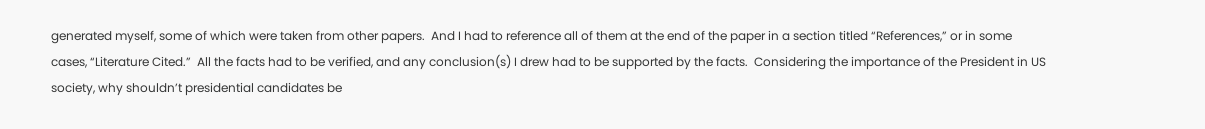generated myself, some of which were taken from other papers.  And I had to reference all of them at the end of the paper in a section titled “References,” or in some cases, “Literature Cited.”  All the facts had to be verified, and any conclusion(s) I drew had to be supported by the facts.  Considering the importance of the President in US society, why shouldn’t presidential candidates be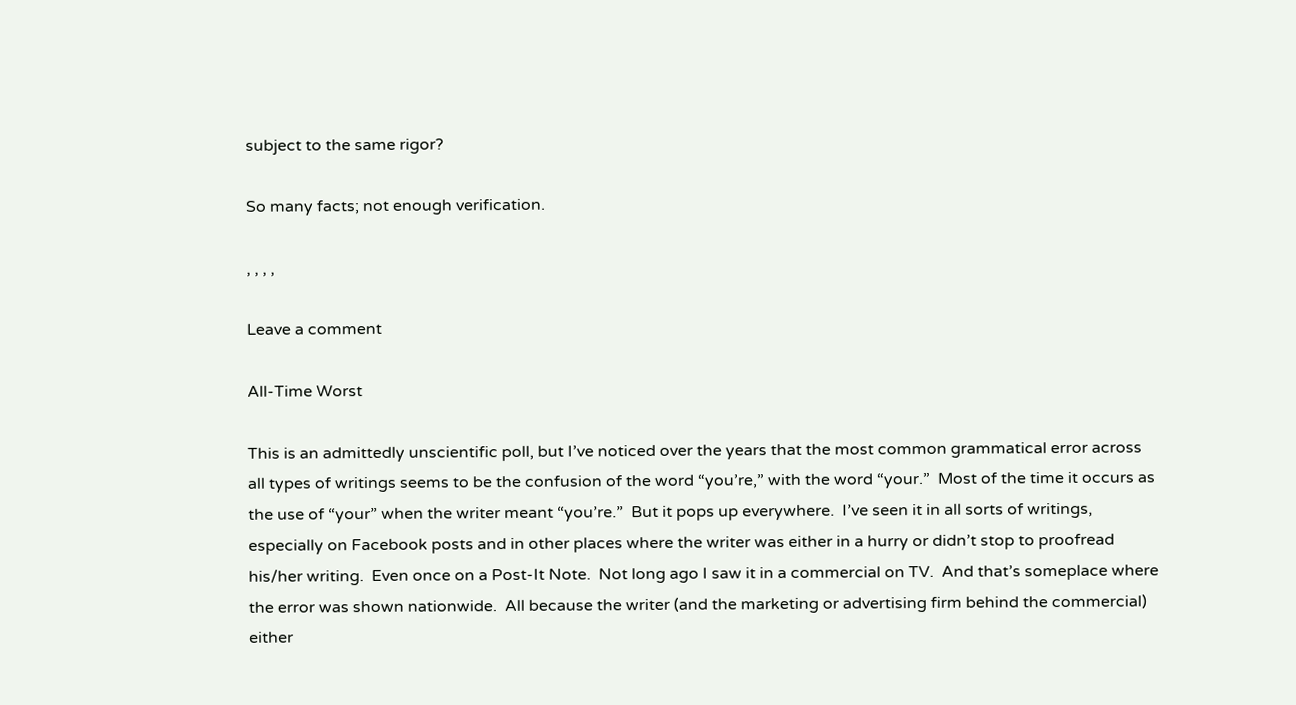subject to the same rigor?

So many facts; not enough verification.

, , , ,

Leave a comment

All-Time Worst

This is an admittedly unscientific poll, but I’ve noticed over the years that the most common grammatical error across all types of writings seems to be the confusion of the word “you’re,” with the word “your.”  Most of the time it occurs as the use of “your” when the writer meant “you’re.”  But it pops up everywhere.  I’ve seen it in all sorts of writings, especially on Facebook posts and in other places where the writer was either in a hurry or didn’t stop to proofread his/her writing.  Even once on a Post-It Note.  Not long ago I saw it in a commercial on TV.  And that’s someplace where the error was shown nationwide.  All because the writer (and the marketing or advertising firm behind the commercial) either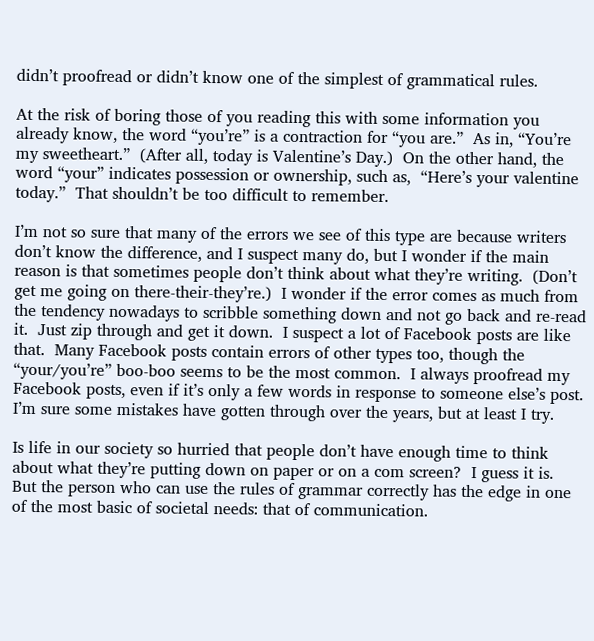didn’t proofread or didn’t know one of the simplest of grammatical rules.

At the risk of boring those of you reading this with some information you already know, the word “you’re” is a contraction for “you are.”  As in, “You’re my sweetheart.”  (After all, today is Valentine’s Day.)  On the other hand, the word “your” indicates possession or ownership, such as,  “Here’s your valentine today.”  That shouldn’t be too difficult to remember.

I’m not so sure that many of the errors we see of this type are because writers don’t know the difference, and I suspect many do, but I wonder if the main reason is that sometimes people don’t think about what they’re writing.  (Don’t get me going on there-their-they’re.)  I wonder if the error comes as much from the tendency nowadays to scribble something down and not go back and re-read it.  Just zip through and get it down.  I suspect a lot of Facebook posts are like that.  Many Facebook posts contain errors of other types too, though the “your/you’re” boo-boo seems to be the most common.  I always proofread my Facebook posts, even if it’s only a few words in response to someone else’s post.  I’m sure some mistakes have gotten through over the years, but at least I try.

Is life in our society so hurried that people don’t have enough time to think about what they’re putting down on paper or on a com screen?  I guess it is.  But the person who can use the rules of grammar correctly has the edge in one of the most basic of societal needs: that of communication.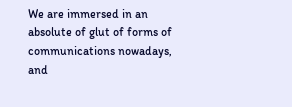We are immersed in an absolute of glut of forms of communications nowadays, and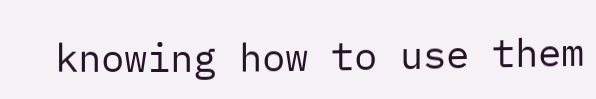knowing how to use them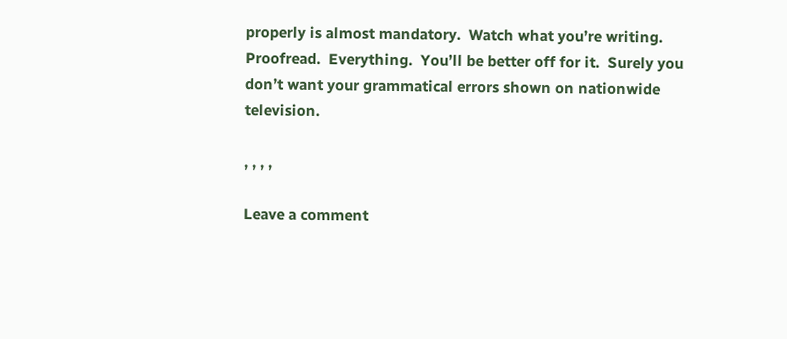properly is almost mandatory.  Watch what you’re writing.  Proofread.  Everything.  You’ll be better off for it.  Surely you don’t want your grammatical errors shown on nationwide television.

, , , ,

Leave a comment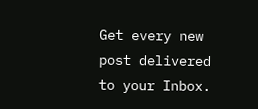Get every new post delivered to your Inbox.